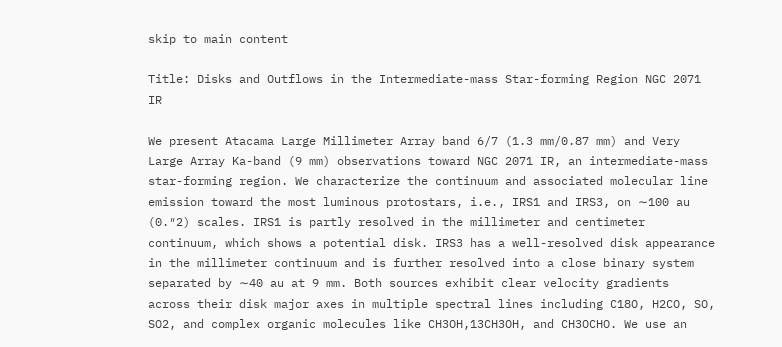skip to main content

Title: Disks and Outflows in the Intermediate-mass Star-forming Region NGC 2071 IR

We present Atacama Large Millimeter Array band 6/7 (1.3 mm/0.87 mm) and Very Large Array Ka-band (9 mm) observations toward NGC 2071 IR, an intermediate-mass star-forming region. We characterize the continuum and associated molecular line emission toward the most luminous protostars, i.e., IRS1 and IRS3, on ∼100 au (0.″2) scales. IRS1 is partly resolved in the millimeter and centimeter continuum, which shows a potential disk. IRS3 has a well-resolved disk appearance in the millimeter continuum and is further resolved into a close binary system separated by ∼40 au at 9 mm. Both sources exhibit clear velocity gradients across their disk major axes in multiple spectral lines including C18O, H2CO, SO, SO2, and complex organic molecules like CH3OH,13CH3OH, and CH3OCHO. We use an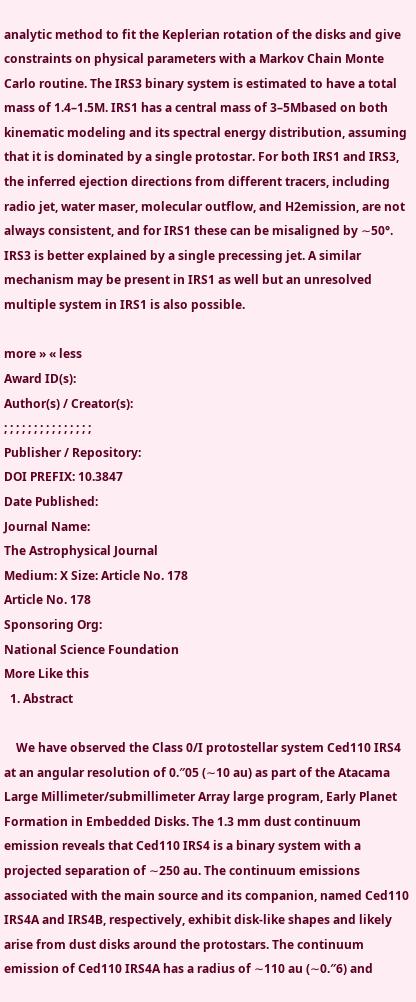analytic method to fit the Keplerian rotation of the disks and give constraints on physical parameters with a Markov Chain Monte Carlo routine. The IRS3 binary system is estimated to have a total mass of 1.4–1.5M. IRS1 has a central mass of 3–5Mbased on both kinematic modeling and its spectral energy distribution, assuming that it is dominated by a single protostar. For both IRS1 and IRS3, the inferred ejection directions from different tracers, including radio jet, water maser, molecular outflow, and H2emission, are not always consistent, and for IRS1 these can be misaligned by ∼50°. IRS3 is better explained by a single precessing jet. A similar mechanism may be present in IRS1 as well but an unresolved multiple system in IRS1 is also possible.

more » « less
Award ID(s):
Author(s) / Creator(s):
; ; ; ; ; ; ; ; ; ; ; ; ; ; ;
Publisher / Repository:
DOI PREFIX: 10.3847
Date Published:
Journal Name:
The Astrophysical Journal
Medium: X Size: Article No. 178
Article No. 178
Sponsoring Org:
National Science Foundation
More Like this
  1. Abstract

    We have observed the Class 0/I protostellar system Ced110 IRS4 at an angular resolution of 0.″05 (∼10 au) as part of the Atacama Large Millimeter/submillimeter Array large program, Early Planet Formation in Embedded Disks. The 1.3 mm dust continuum emission reveals that Ced110 IRS4 is a binary system with a projected separation of ∼250 au. The continuum emissions associated with the main source and its companion, named Ced110 IRS4A and IRS4B, respectively, exhibit disk-like shapes and likely arise from dust disks around the protostars. The continuum emission of Ced110 IRS4A has a radius of ∼110 au (∼0.″6) and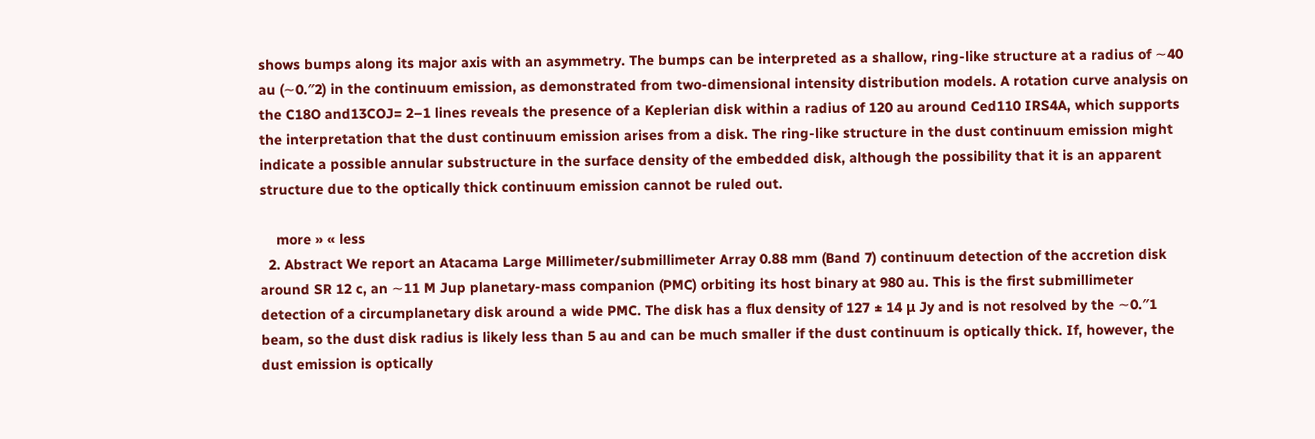shows bumps along its major axis with an asymmetry. The bumps can be interpreted as a shallow, ring-like structure at a radius of ∼40 au (∼0.″2) in the continuum emission, as demonstrated from two-dimensional intensity distribution models. A rotation curve analysis on the C18O and13COJ= 2–1 lines reveals the presence of a Keplerian disk within a radius of 120 au around Ced110 IRS4A, which supports the interpretation that the dust continuum emission arises from a disk. The ring-like structure in the dust continuum emission might indicate a possible annular substructure in the surface density of the embedded disk, although the possibility that it is an apparent structure due to the optically thick continuum emission cannot be ruled out.

    more » « less
  2. Abstract We report an Atacama Large Millimeter/submillimeter Array 0.88 mm (Band 7) continuum detection of the accretion disk around SR 12 c, an ∼11 M Jup planetary-mass companion (PMC) orbiting its host binary at 980 au. This is the first submillimeter detection of a circumplanetary disk around a wide PMC. The disk has a flux density of 127 ± 14 μ Jy and is not resolved by the ∼0.″1 beam, so the dust disk radius is likely less than 5 au and can be much smaller if the dust continuum is optically thick. If, however, the dust emission is optically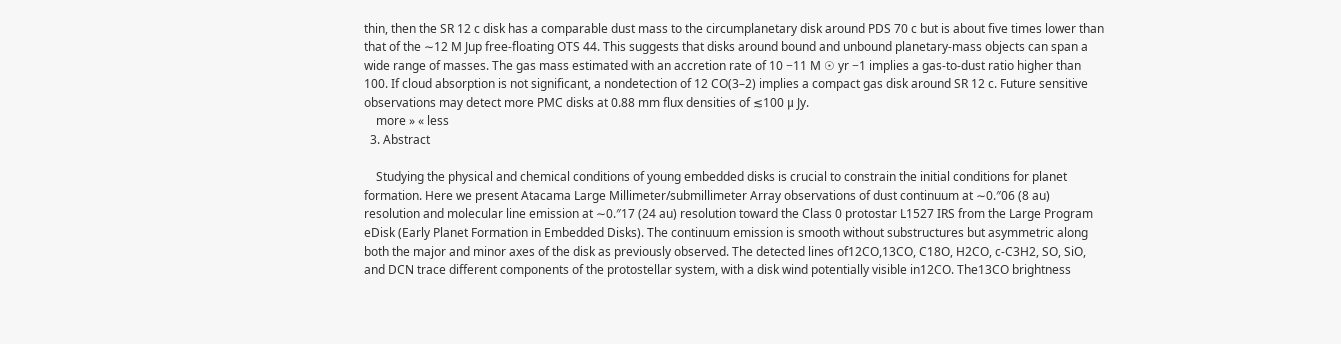thin, then the SR 12 c disk has a comparable dust mass to the circumplanetary disk around PDS 70 c but is about five times lower than that of the ∼12 M Jup free-floating OTS 44. This suggests that disks around bound and unbound planetary-mass objects can span a wide range of masses. The gas mass estimated with an accretion rate of 10 −11 M ☉ yr −1 implies a gas-to-dust ratio higher than 100. If cloud absorption is not significant, a nondetection of 12 CO(3–2) implies a compact gas disk around SR 12 c. Future sensitive observations may detect more PMC disks at 0.88 mm flux densities of ≲100 μ Jy.
    more » « less
  3. Abstract

    Studying the physical and chemical conditions of young embedded disks is crucial to constrain the initial conditions for planet formation. Here we present Atacama Large Millimeter/submillimeter Array observations of dust continuum at ∼0.″06 (8 au) resolution and molecular line emission at ∼0.″17 (24 au) resolution toward the Class 0 protostar L1527 IRS from the Large Program eDisk (Early Planet Formation in Embedded Disks). The continuum emission is smooth without substructures but asymmetric along both the major and minor axes of the disk as previously observed. The detected lines of12CO,13CO, C18O, H2CO, c-C3H2, SO, SiO, and DCN trace different components of the protostellar system, with a disk wind potentially visible in12CO. The13CO brightness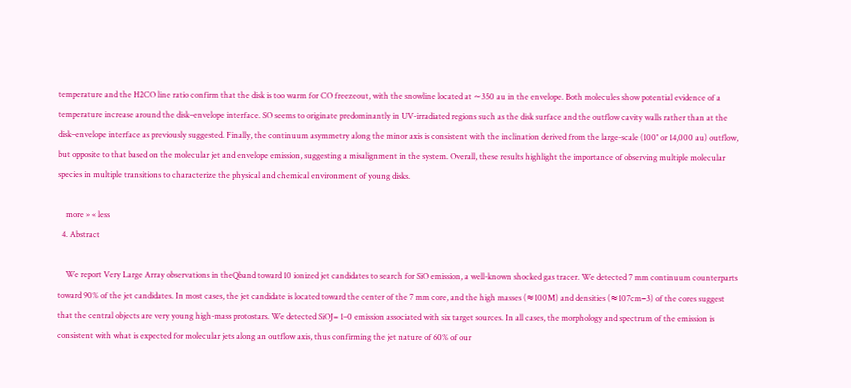temperature and the H2CO line ratio confirm that the disk is too warm for CO freezeout, with the snowline located at ∼350 au in the envelope. Both molecules show potential evidence of a temperature increase around the disk–envelope interface. SO seems to originate predominantly in UV-irradiated regions such as the disk surface and the outflow cavity walls rather than at the disk–envelope interface as previously suggested. Finally, the continuum asymmetry along the minor axis is consistent with the inclination derived from the large-scale (100″ or 14,000 au) outflow, but opposite to that based on the molecular jet and envelope emission, suggesting a misalignment in the system. Overall, these results highlight the importance of observing multiple molecular species in multiple transitions to characterize the physical and chemical environment of young disks.

    more » « less
  4. Abstract

    We report Very Large Array observations in theQband toward 10 ionized jet candidates to search for SiO emission, a well-known shocked gas tracer. We detected 7 mm continuum counterparts toward 90% of the jet candidates. In most cases, the jet candidate is located toward the center of the 7 mm core, and the high masses (≈100M) and densities (≈107cm−3) of the cores suggest that the central objects are very young high-mass protostars. We detected SiOJ= 1–0 emission associated with six target sources. In all cases, the morphology and spectrum of the emission is consistent with what is expected for molecular jets along an outflow axis, thus confirming the jet nature of 60% of our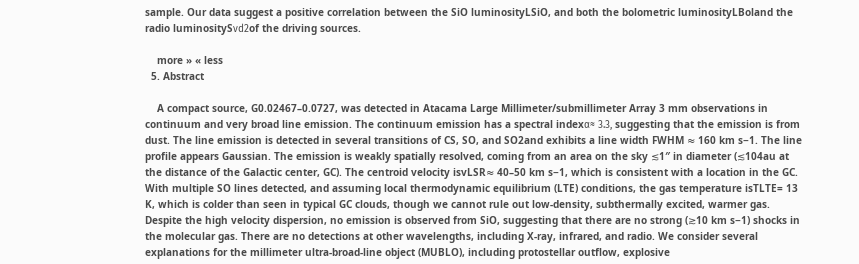sample. Our data suggest a positive correlation between the SiO luminosityLSiO, and both the bolometric luminosityLBoland the radio luminositySνd2of the driving sources.

    more » « less
  5. Abstract

    A compact source, G0.02467–0.0727, was detected in Atacama Large Millimeter/submillimeter Array 3 mm observations in continuum and very broad line emission. The continuum emission has a spectral indexα≈ 3.3, suggesting that the emission is from dust. The line emission is detected in several transitions of CS, SO, and SO2and exhibits a line width FWHM ≈ 160 km s−1. The line profile appears Gaussian. The emission is weakly spatially resolved, coming from an area on the sky ≲1″ in diameter (≲104au at the distance of the Galactic center, GC). The centroid velocity isvLSR≈ 40–50 km s−1, which is consistent with a location in the GC. With multiple SO lines detected, and assuming local thermodynamic equilibrium (LTE) conditions, the gas temperature isTLTE= 13 K, which is colder than seen in typical GC clouds, though we cannot rule out low-density, subthermally excited, warmer gas. Despite the high velocity dispersion, no emission is observed from SiO, suggesting that there are no strong (≳10 km s−1) shocks in the molecular gas. There are no detections at other wavelengths, including X-ray, infrared, and radio. We consider several explanations for the millimeter ultra-broad-line object (MUBLO), including protostellar outflow, explosive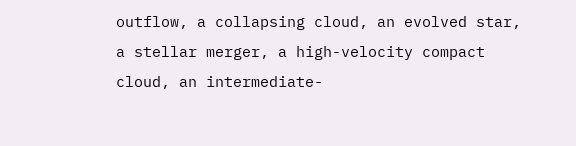outflow, a collapsing cloud, an evolved star, a stellar merger, a high-velocity compact cloud, an intermediate-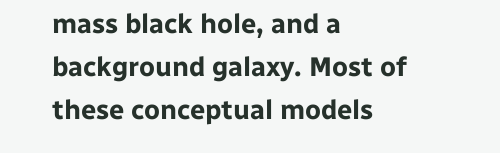mass black hole, and a background galaxy. Most of these conceptual models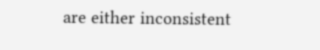are either inconsistent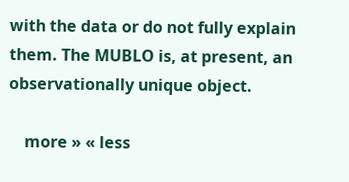with the data or do not fully explain them. The MUBLO is, at present, an observationally unique object.

    more » « less